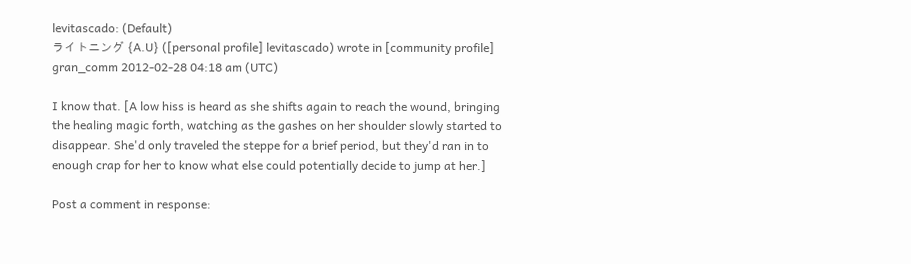levitascado: (Default)
ライトニング {A.U} ([personal profile] levitascado) wrote in [community profile] gran_comm 2012-02-28 04:18 am (UTC)

I know that. [A low hiss is heard as she shifts again to reach the wound, bringing the healing magic forth, watching as the gashes on her shoulder slowly started to disappear. She'd only traveled the steppe for a brief period, but they'd ran in to enough crap for her to know what else could potentially decide to jump at her.]

Post a comment in response: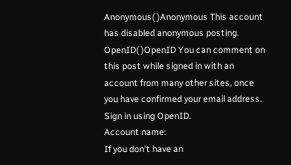Anonymous( )Anonymous This account has disabled anonymous posting.
OpenID( )OpenID You can comment on this post while signed in with an account from many other sites, once you have confirmed your email address. Sign in using OpenID.
Account name:
If you don't have an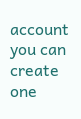account you can create one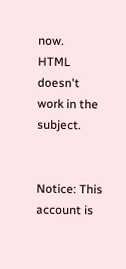now.
HTML doesn't work in the subject.


Notice: This account is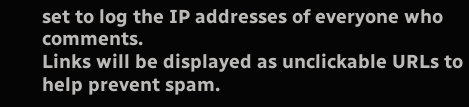set to log the IP addresses of everyone who comments.
Links will be displayed as unclickable URLs to help prevent spam.